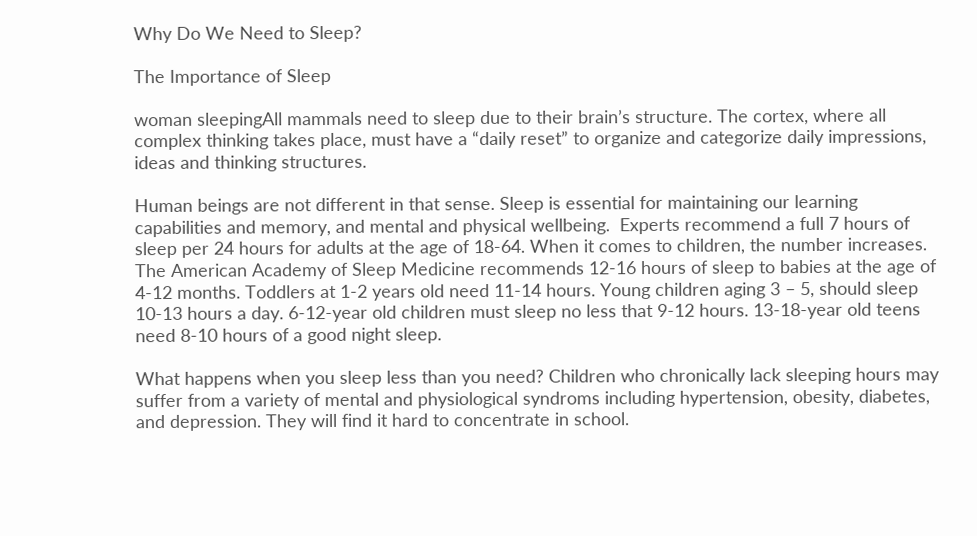Why Do We Need to Sleep?

The Importance of Sleep

woman sleepingAll mammals need to sleep due to their brain’s structure. The cortex, where all complex thinking takes place, must have a “daily reset” to organize and categorize daily impressions, ideas and thinking structures.

Human beings are not different in that sense. Sleep is essential for maintaining our learning capabilities and memory, and mental and physical wellbeing.  Experts recommend a full 7 hours of sleep per 24 hours for adults at the age of 18-64. When it comes to children, the number increases. The American Academy of Sleep Medicine recommends 12-16 hours of sleep to babies at the age of 4-12 months. Toddlers at 1-2 years old need 11-14 hours. Young children aging 3 – 5, should sleep 10-13 hours a day. 6-12-year old children must sleep no less that 9-12 hours. 13-18-year old teens need 8-10 hours of a good night sleep.

What happens when you sleep less than you need? Children who chronically lack sleeping hours may suffer from a variety of mental and physiological syndroms including hypertension, obesity, diabetes, and depression. They will find it hard to concentrate in school.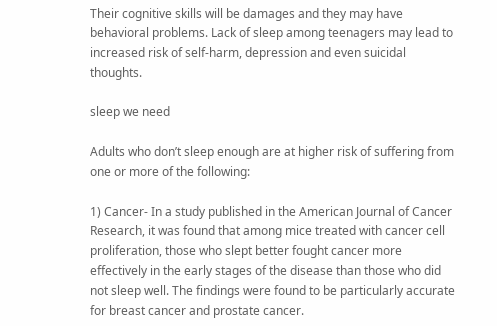Their cognitive skills will be damages and they may have behavioral problems. Lack of sleep among teenagers may lead to increased risk of self-harm, depression and even suicidal thoughts.

sleep we need

Adults who don’t sleep enough are at higher risk of suffering from one or more of the following:

1) Cancer- In a study published in the American Journal of Cancer Research, it was found that among mice treated with cancer cell proliferation, those who slept better fought cancer more effectively in the early stages of the disease than those who did not sleep well. The findings were found to be particularly accurate for breast cancer and prostate cancer.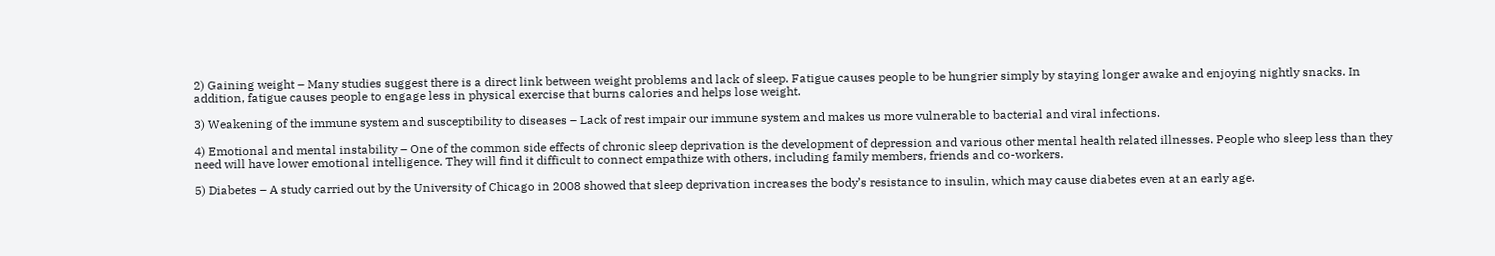2) Gaining weight – Many studies suggest there is a direct link between weight problems and lack of sleep. Fatigue causes people to be hungrier simply by staying longer awake and enjoying nightly snacks. In addition, fatigue causes people to engage less in physical exercise that burns calories and helps lose weight.

3) Weakening of the immune system and susceptibility to diseases – Lack of rest impair our immune system and makes us more vulnerable to bacterial and viral infections.

4) Emotional and mental instability – One of the common side effects of chronic sleep deprivation is the development of depression and various other mental health related illnesses. People who sleep less than they need will have lower emotional intelligence. They will find it difficult to connect empathize with others, including family members, friends and co-workers.

5) Diabetes – A study carried out by the University of Chicago in 2008 showed that sleep deprivation increases the body’s resistance to insulin, which may cause diabetes even at an early age.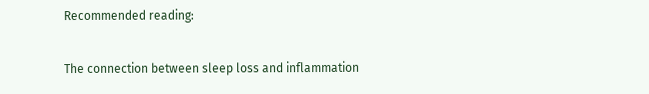Recommended reading:

The connection between sleep loss and inflammation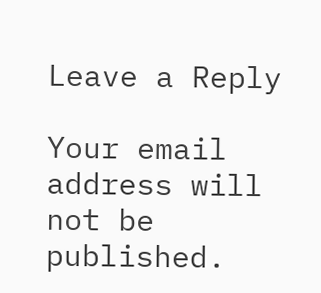Leave a Reply

Your email address will not be published.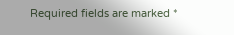Required fields are marked *